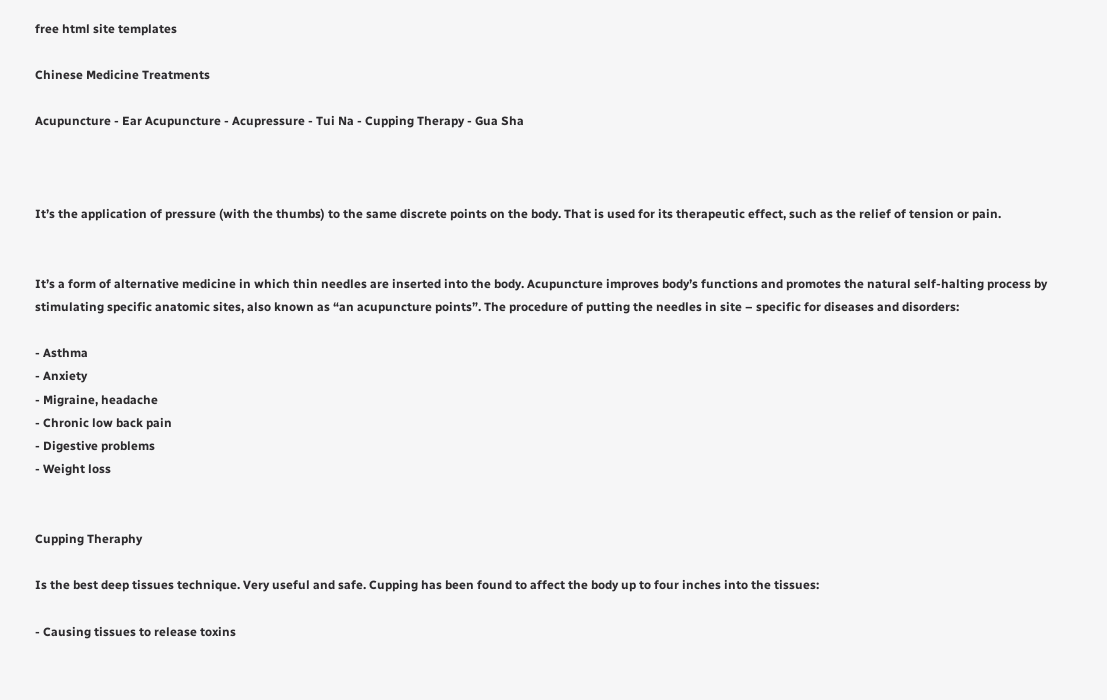free html site templates

Chinese Medicine Treatments

Acupuncture - Ear Acupuncture - Acupressure - Tui Na - Cupping Therapy - Gua Sha



It’s the application of pressure (with the thumbs) to the same discrete points on the body. That is used for its therapeutic effect, such as the relief of tension or pain.


It’s a form of alternative medicine in which thin needles are inserted into the body. Acupuncture improves body’s functions and promotes the natural self-halting process by stimulating specific anatomic sites, also known as “an acupuncture points”. The procedure of putting the needles in site – specific for diseases and disorders:

- Asthma
- Anxiety
- Migraine, headache
- Chronic low back pain
- Digestive problems
- Weight loss


Cupping Theraphy

Is the best deep tissues technique. Very useful and safe. Cupping has been found to affect the body up to four inches into the tissues:

- Causing tissues to release toxins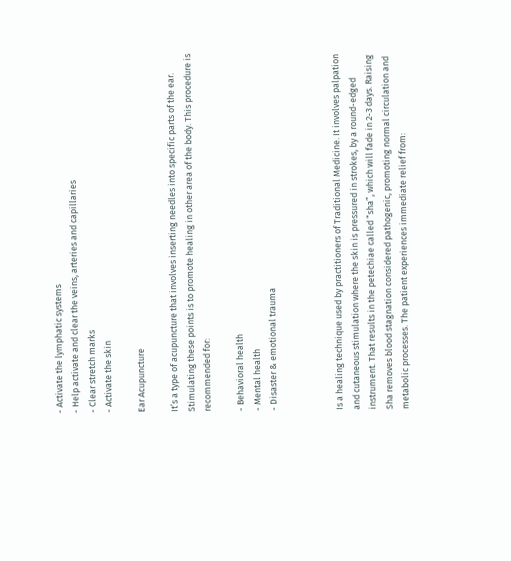- Activate the lymphatic systems
- Help activate and clear the veins, arteries and capillaries
- Clear stretch marks
- Activate the skin

Ear Acupuncture

It’s a type of acupuncture that involves inserting needles into specific parts of the ear. Stimulating these points is to promote healing in other area of the body. This procedure is recommended for:

- Behavioral health
- Mental health
- Disaster & emotional trauma



Is a healing technique used by practitioners of Traditional Medicine. It involves palpation and cutaneous stimulation where the skin is pressured in strokes, by a round-edged instrument. That results in the petechiae called “sha”, which will fade in 2-3 days. Raising Sha removes blood stagnation considered pathogenic, promoting normal circulation and metabolic processes. The patient experiences immediate relief from: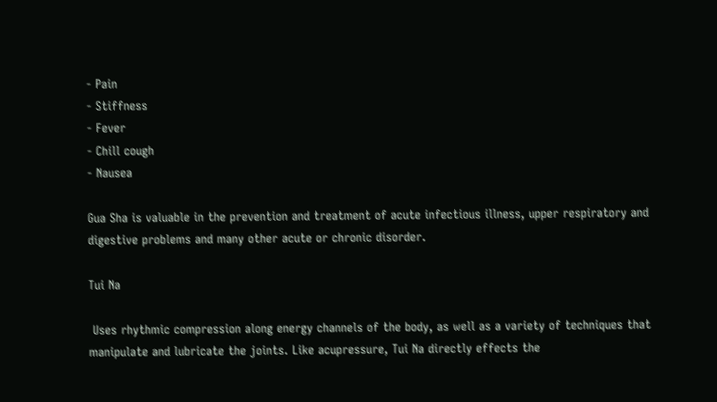- Pain
- Stiffness
- Fever
- Chill cough
- Nausea

Gua Sha is valuable in the prevention and treatment of acute infectious illness, upper respiratory and digestive problems and many other acute or chronic disorder.

Tui Na

 Uses rhythmic compression along energy channels of the body, as well as a variety of techniques that manipulate and lubricate the joints. Like acupressure, Tui Na directly effects the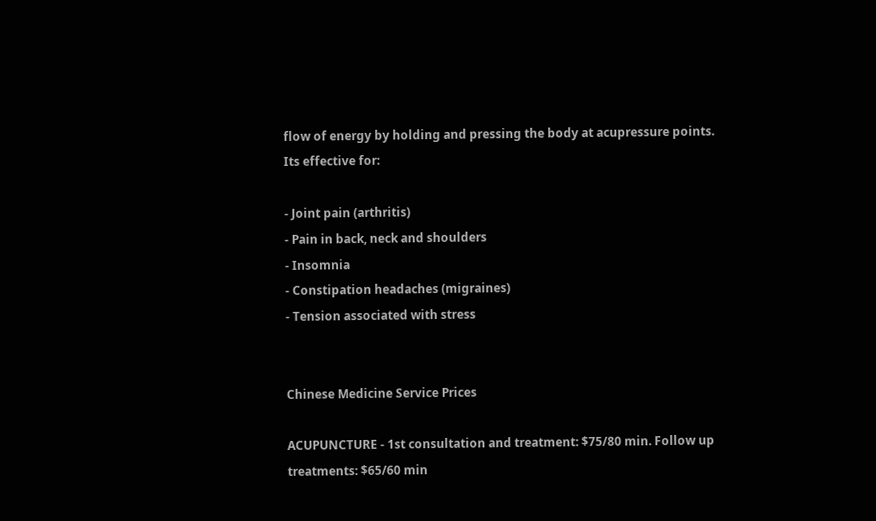flow of energy by holding and pressing the body at acupressure points. Its effective for:

- Joint pain (arthritis)
- Pain in back, neck and shoulders
- Insomnia
- Constipation headaches (migraines)
- Tension associated with stress


Chinese Medicine Service Prices

ACUPUNCTURE - 1st consultation and treatment: $75/80 min. Follow up treatments: $65/60 min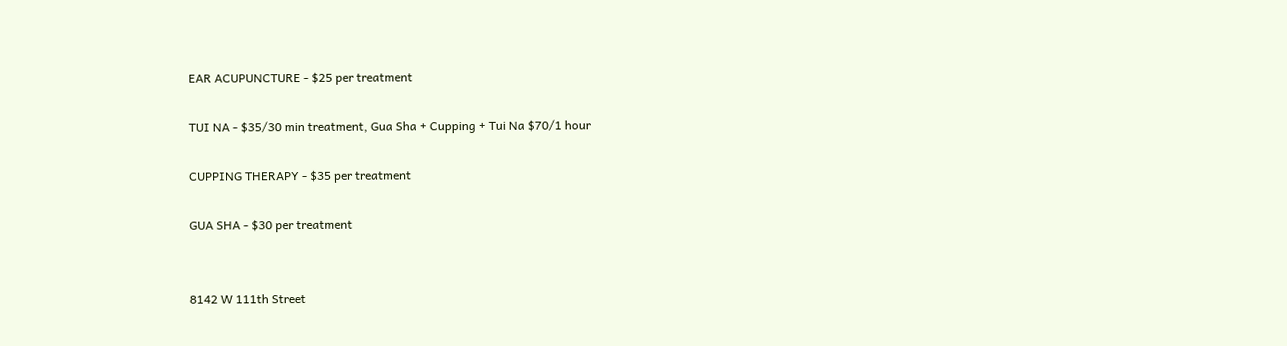EAR ACUPUNCTURE - $25 per treatment

TUI NA - $35/30 min treatment, Gua Sha + Cupping + Tui Na $70/1 hour

CUPPING THERAPY - $35 per treatment

GUA SHA - $30 per treatment


8142 W 111th Street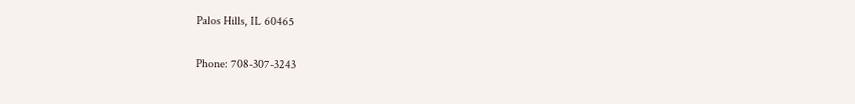Palos Hills, IL 60465


Phone: 708-307-3243